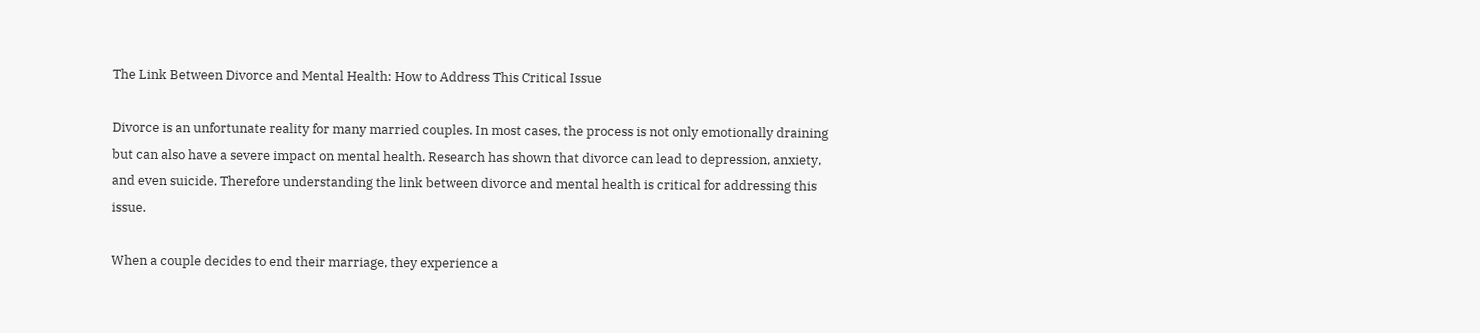The Link Between Divorce and Mental Health: How to Address This Critical Issue

Divorce is an unfortunate reality for many married couples. In most cases, the process is not only emotionally draining but can also have a severe impact on mental health. Research has shown that divorce can lead to depression, anxiety, and even suicide. Therefore understanding the link between divorce and mental health is critical for addressing this issue.

When a couple decides to end their marriage, they experience a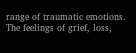range of traumatic emotions. The feelings of grief, loss,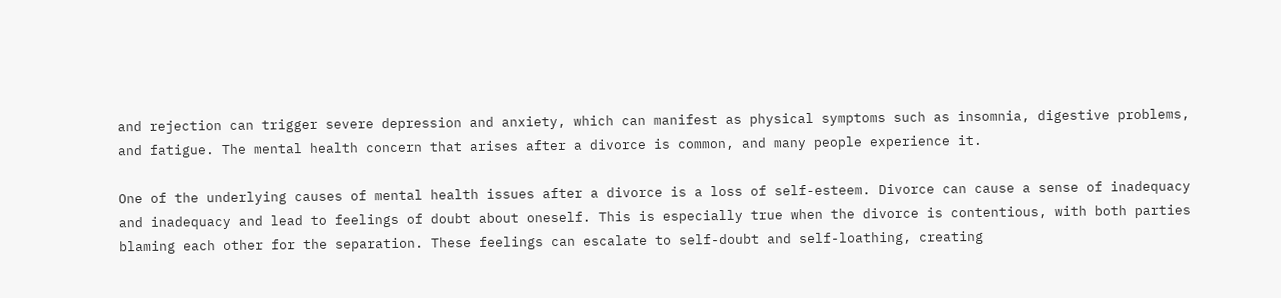and rejection can trigger severe depression and anxiety, which can manifest as physical symptoms such as insomnia, digestive problems, and fatigue. The mental health concern that arises after a divorce is common, and many people experience it.

One of the underlying causes of mental health issues after a divorce is a loss of self-esteem. Divorce can cause a sense of inadequacy and inadequacy and lead to feelings of doubt about oneself. This is especially true when the divorce is contentious, with both parties blaming each other for the separation. These feelings can escalate to self-doubt and self-loathing, creating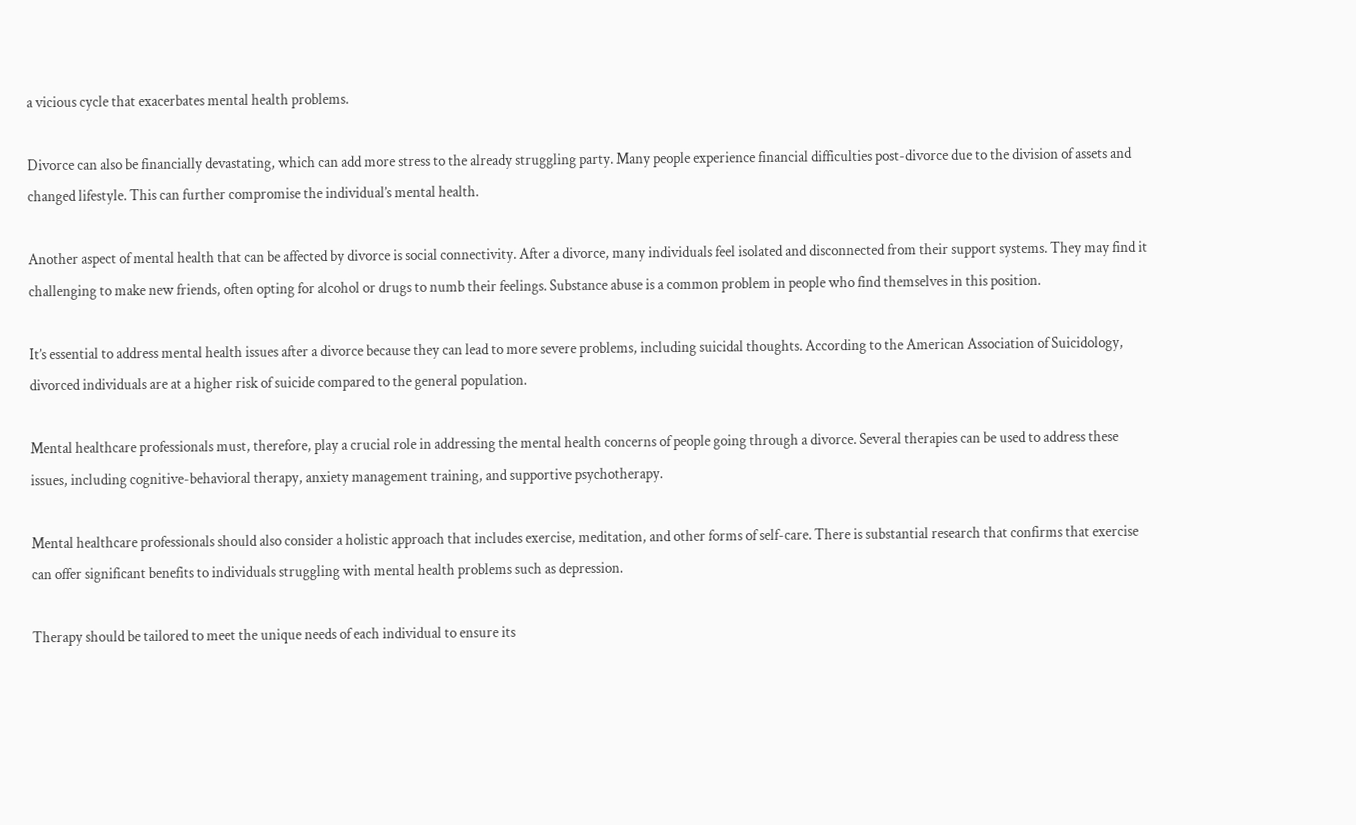a vicious cycle that exacerbates mental health problems.

Divorce can also be financially devastating, which can add more stress to the already struggling party. Many people experience financial difficulties post-divorce due to the division of assets and changed lifestyle. This can further compromise the individual’s mental health.

Another aspect of mental health that can be affected by divorce is social connectivity. After a divorce, many individuals feel isolated and disconnected from their support systems. They may find it challenging to make new friends, often opting for alcohol or drugs to numb their feelings. Substance abuse is a common problem in people who find themselves in this position.

It’s essential to address mental health issues after a divorce because they can lead to more severe problems, including suicidal thoughts. According to the American Association of Suicidology, divorced individuals are at a higher risk of suicide compared to the general population.

Mental healthcare professionals must, therefore, play a crucial role in addressing the mental health concerns of people going through a divorce. Several therapies can be used to address these issues, including cognitive-behavioral therapy, anxiety management training, and supportive psychotherapy.

Mental healthcare professionals should also consider a holistic approach that includes exercise, meditation, and other forms of self-care. There is substantial research that confirms that exercise can offer significant benefits to individuals struggling with mental health problems such as depression.

Therapy should be tailored to meet the unique needs of each individual to ensure its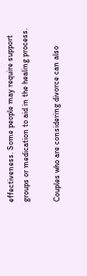effectiveness. Some people may require support groups or medication to aid in the healing process.

Couples who are considering divorce can also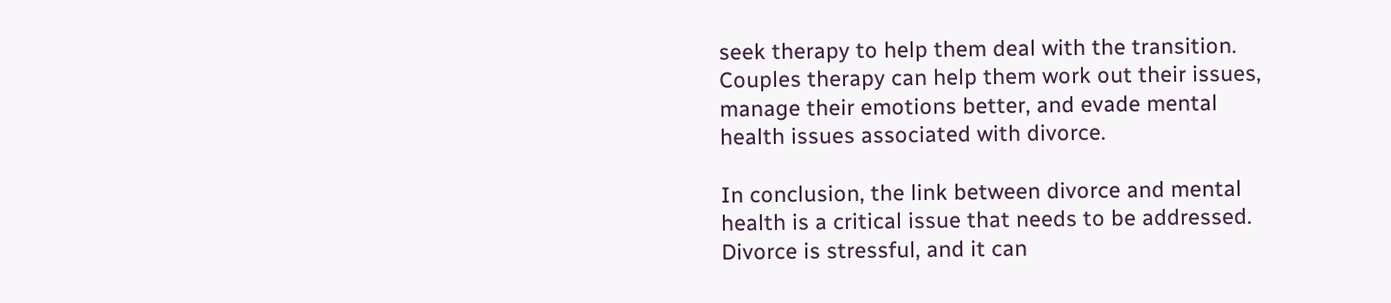seek therapy to help them deal with the transition. Couples therapy can help them work out their issues, manage their emotions better, and evade mental health issues associated with divorce.

In conclusion, the link between divorce and mental health is a critical issue that needs to be addressed. Divorce is stressful, and it can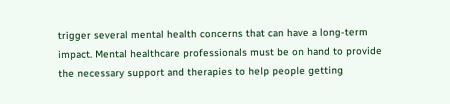trigger several mental health concerns that can have a long-term impact. Mental healthcare professionals must be on hand to provide the necessary support and therapies to help people getting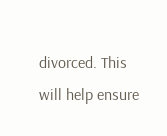divorced. This will help ensure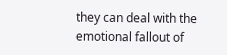they can deal with the emotional fallout of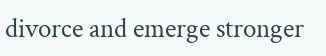divorce and emerge stronger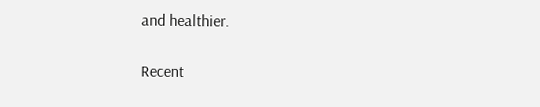and healthier.

Recent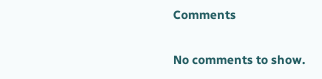Comments

No comments to show.